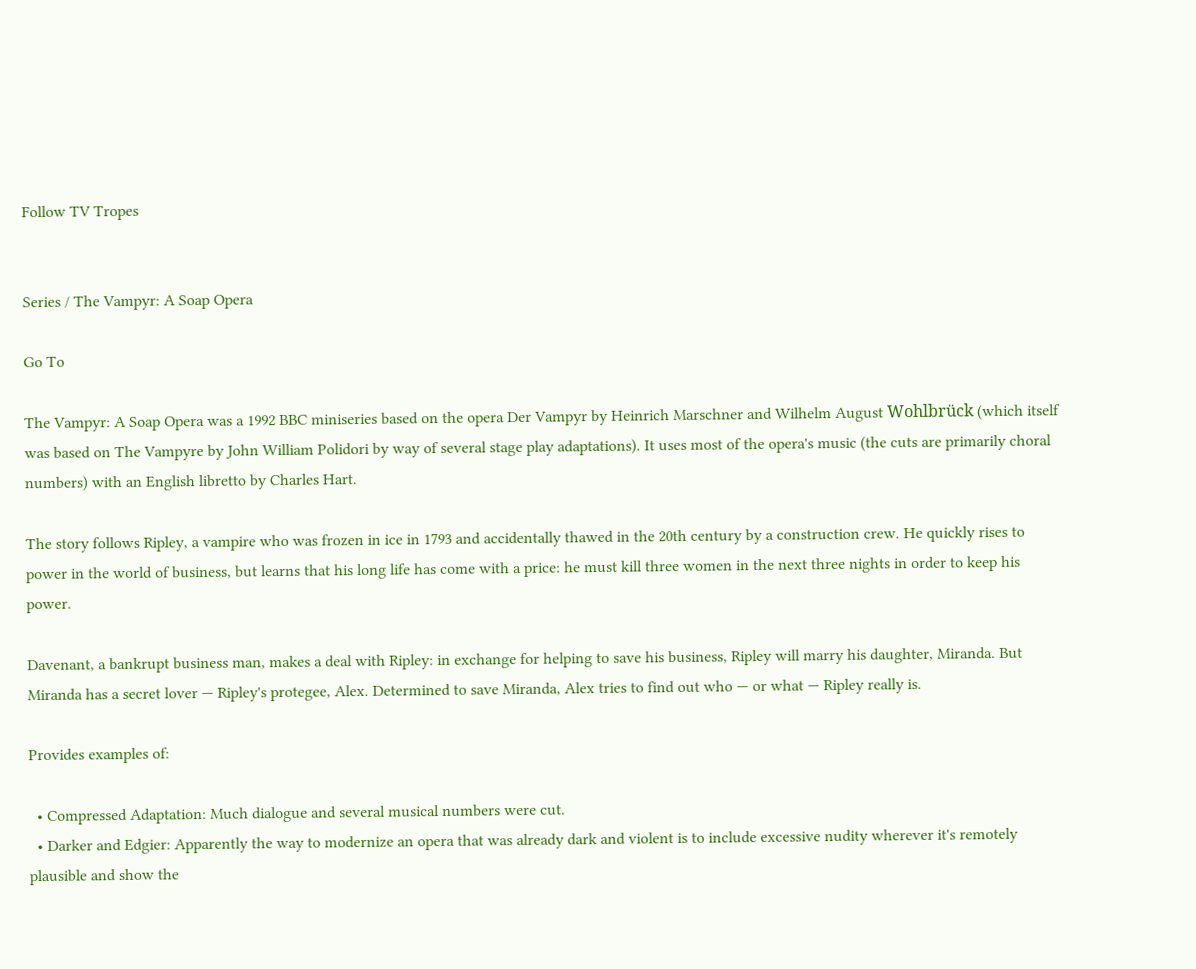Follow TV Tropes


Series / The Vampyr: A Soap Opera

Go To

The Vampyr: A Soap Opera was a 1992 BBC miniseries based on the opera Der Vampyr by Heinrich Marschner and Wilhelm August Wohlbrück (which itself was based on The Vampyre by John William Polidori by way of several stage play adaptations). It uses most of the opera's music (the cuts are primarily choral numbers) with an English libretto by Charles Hart.

The story follows Ripley, a vampire who was frozen in ice in 1793 and accidentally thawed in the 20th century by a construction crew. He quickly rises to power in the world of business, but learns that his long life has come with a price: he must kill three women in the next three nights in order to keep his power.

Davenant, a bankrupt business man, makes a deal with Ripley: in exchange for helping to save his business, Ripley will marry his daughter, Miranda. But Miranda has a secret lover — Ripley's protegee, Alex. Determined to save Miranda, Alex tries to find out who — or what — Ripley really is.

Provides examples of:

  • Compressed Adaptation: Much dialogue and several musical numbers were cut.
  • Darker and Edgier: Apparently the way to modernize an opera that was already dark and violent is to include excessive nudity wherever it's remotely plausible and show the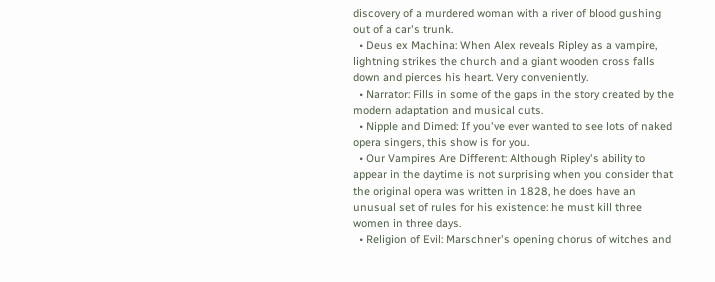discovery of a murdered woman with a river of blood gushing out of a car's trunk.
  • Deus ex Machina: When Alex reveals Ripley as a vampire, lightning strikes the church and a giant wooden cross falls down and pierces his heart. Very conveniently.
  • Narrator: Fills in some of the gaps in the story created by the modern adaptation and musical cuts.
  • Nipple and Dimed: If you've ever wanted to see lots of naked opera singers, this show is for you.
  • Our Vampires Are Different: Although Ripley's ability to appear in the daytime is not surprising when you consider that the original opera was written in 1828, he does have an unusual set of rules for his existence: he must kill three women in three days.
  • Religion of Evil: Marschner's opening chorus of witches and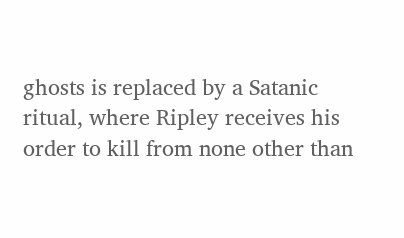ghosts is replaced by a Satanic ritual, where Ripley receives his order to kill from none other than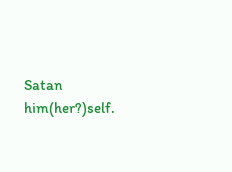Satan him(her?)self.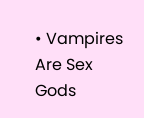• Vampires Are Sex Gods